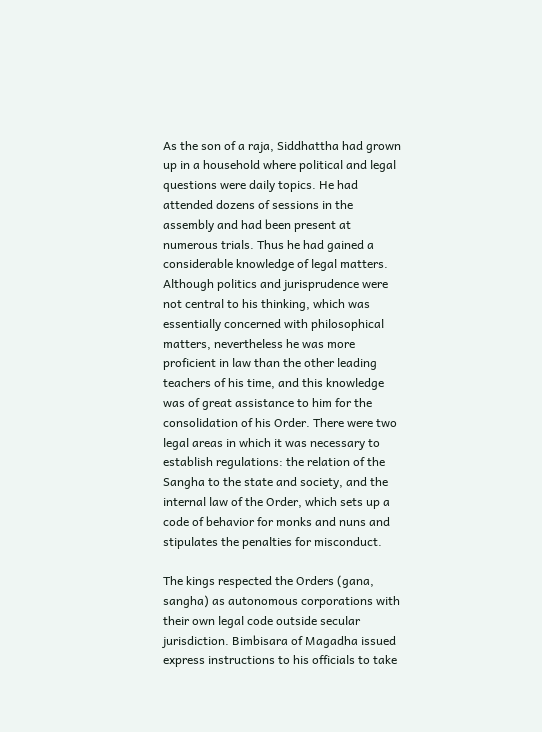As the son of a raja, Siddhattha had grown up in a household where political and legal questions were daily topics. He had attended dozens of sessions in the assembly and had been present at numerous trials. Thus he had gained a considerable knowledge of legal matters. Although politics and jurisprudence were not central to his thinking, which was essentially concerned with philosophical matters, nevertheless he was more proficient in law than the other leading teachers of his time, and this knowledge was of great assistance to him for the consolidation of his Order. There were two legal areas in which it was necessary to establish regulations: the relation of the Sangha to the state and society, and the internal law of the Order, which sets up a code of behavior for monks and nuns and stipulates the penalties for misconduct.

The kings respected the Orders (gana, sangha) as autonomous corporations with their own legal code outside secular jurisdiction. Bimbisara of Magadha issued express instructions to his officials to take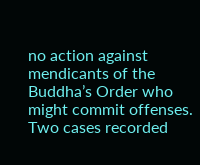no action against mendicants of the Buddha’s Order who might commit offenses. Two cases recorded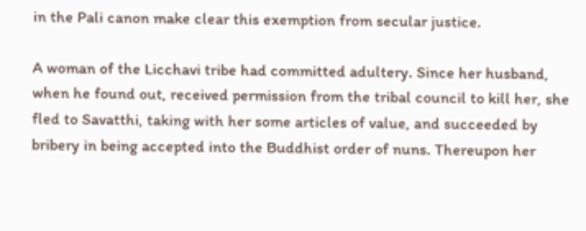in the Pali canon make clear this exemption from secular justice.

A woman of the Licchavi tribe had committed adultery. Since her husband, when he found out, received permission from the tribal council to kill her, she fled to Savatthi, taking with her some articles of value, and succeeded by bribery in being accepted into the Buddhist order of nuns. Thereupon her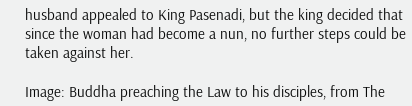husband appealed to King Pasenadi, but the king decided that since the woman had become a nun, no further steps could be taken against her.

Image: Buddha preaching the Law to his disciples, from The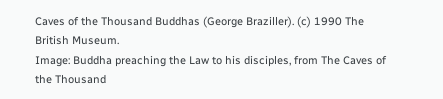Caves of the Thousand Buddhas (George Braziller). (c) 1990 The British Museum.
Image: Buddha preaching the Law to his disciples, from The Caves of the Thousand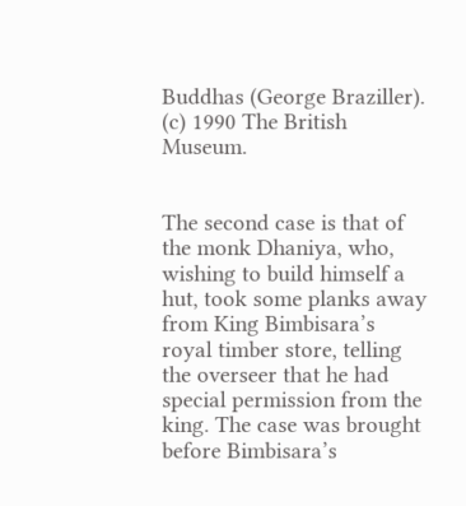Buddhas (George Braziller). (c) 1990 The British Museum.


The second case is that of the monk Dhaniya, who, wishing to build himself a hut, took some planks away from King Bimbisara’s royal timber store, telling the overseer that he had special permission from the king. The case was brought before Bimbisara’s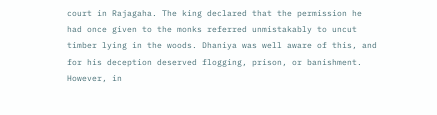court in Rajagaha. The king declared that the permission he had once given to the monks referred unmistakably to uncut timber lying in the woods. Dhaniya was well aware of this, and for his deception deserved flogging, prison, or banishment. However, in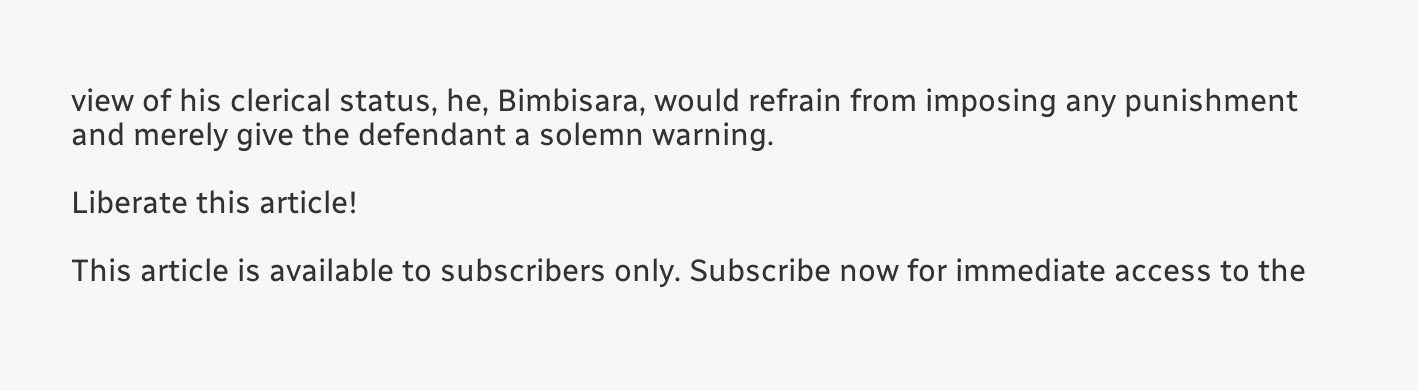view of his clerical status, he, Bimbisara, would refrain from imposing any punishment and merely give the defendant a solemn warning.

Liberate this article!

This article is available to subscribers only. Subscribe now for immediate access to the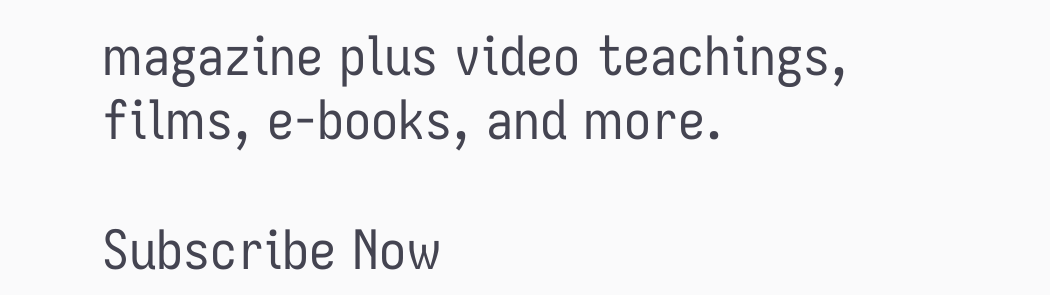magazine plus video teachings, films, e-books, and more.

Subscribe Now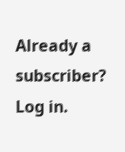Already a subscriber? Log in.